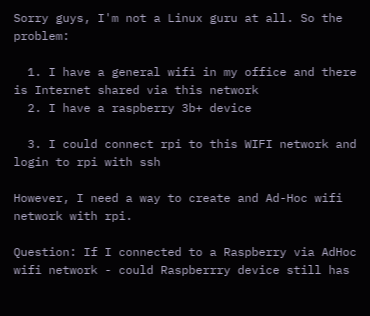Sorry guys, I'm not a Linux guru at all. So the problem:

  1. I have a general wifi in my office and there is Internet shared via this network
  2. I have a raspberry 3b+ device

  3. I could connect rpi to this WIFI network and login to rpi with ssh

However, I need a way to create and Ad-Hoc wifi network with rpi.

Question: If I connected to a Raspberry via AdHoc wifi network - could Raspberrry device still has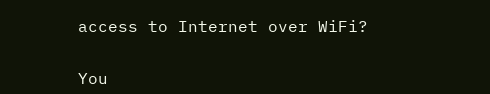access to Internet over WiFi?


You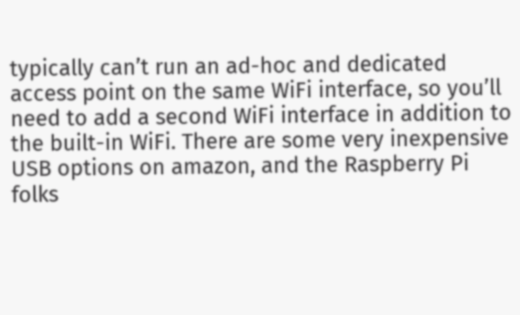typically can’t run an ad-hoc and dedicated access point on the same WiFi interface, so you’ll need to add a second WiFi interface in addition to the built-in WiFi. There are some very inexpensive USB options on amazon, and the Raspberry Pi folks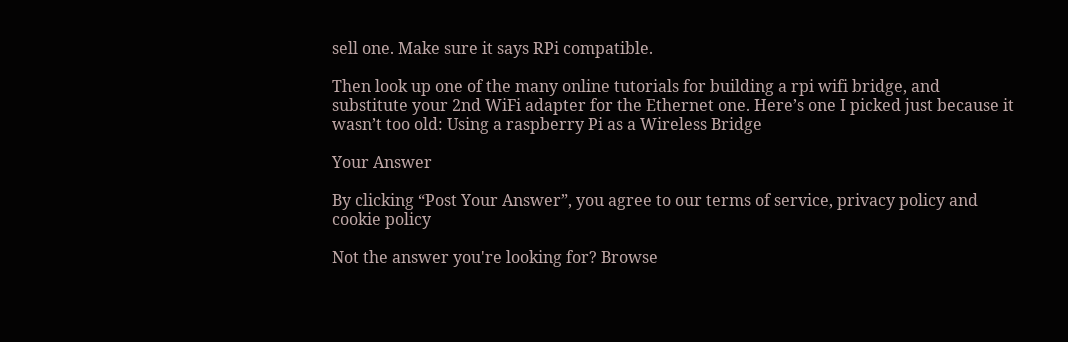sell one. Make sure it says RPi compatible.

Then look up one of the many online tutorials for building a rpi wifi bridge, and substitute your 2nd WiFi adapter for the Ethernet one. Here’s one I picked just because it wasn’t too old: Using a raspberry Pi as a Wireless Bridge

Your Answer

By clicking “Post Your Answer”, you agree to our terms of service, privacy policy and cookie policy

Not the answer you're looking for? Browse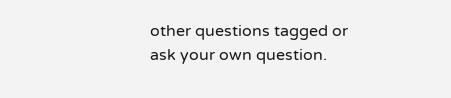other questions tagged or ask your own question.